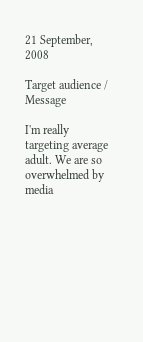21 September, 2008

Target audience / Message

I'm really targeting average adult. We are so overwhelmed by media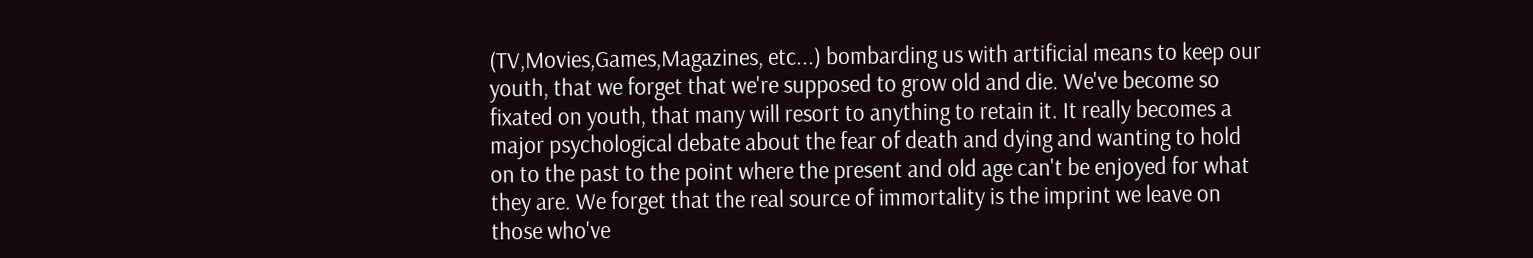(TV,Movies,Games,Magazines, etc...) bombarding us with artificial means to keep our youth, that we forget that we're supposed to grow old and die. We've become so fixated on youth, that many will resort to anything to retain it. It really becomes a major psychological debate about the fear of death and dying and wanting to hold on to the past to the point where the present and old age can't be enjoyed for what they are. We forget that the real source of immortality is the imprint we leave on those who've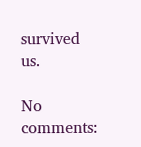survived us.

No comments: